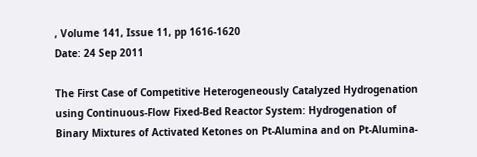, Volume 141, Issue 11, pp 1616-1620
Date: 24 Sep 2011

The First Case of Competitive Heterogeneously Catalyzed Hydrogenation using Continuous-Flow Fixed-Bed Reactor System: Hydrogenation of Binary Mixtures of Activated Ketones on Pt-Alumina and on Pt-Alumina-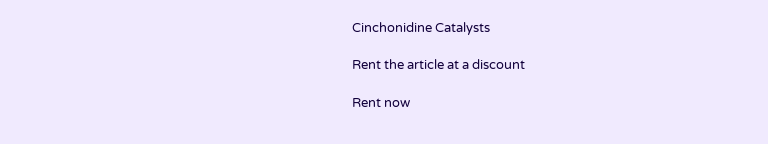Cinchonidine Catalysts

Rent the article at a discount

Rent now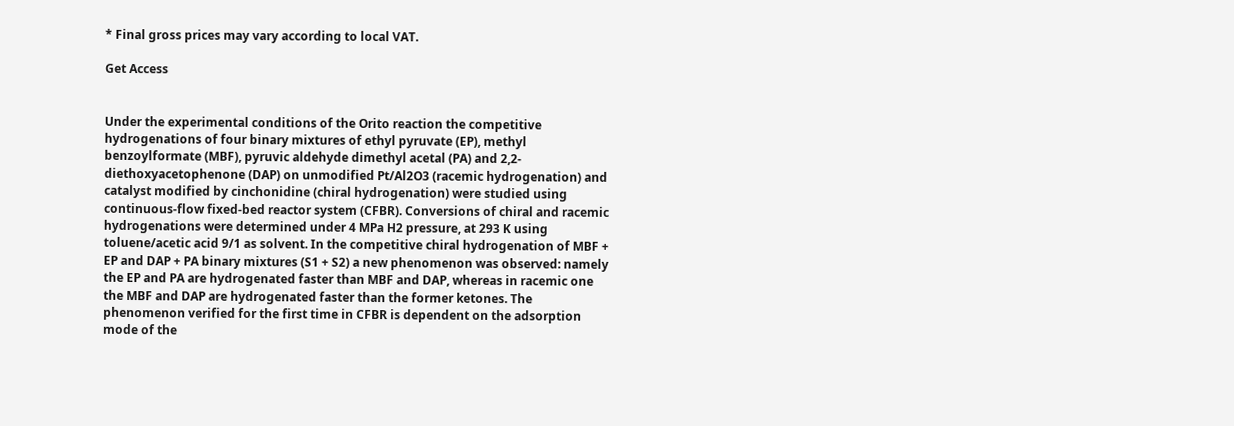* Final gross prices may vary according to local VAT.

Get Access


Under the experimental conditions of the Orito reaction the competitive hydrogenations of four binary mixtures of ethyl pyruvate (EP), methyl benzoylformate (MBF), pyruvic aldehyde dimethyl acetal (PA) and 2,2-diethoxyacetophenone (DAP) on unmodified Pt/Al2O3 (racemic hydrogenation) and catalyst modified by cinchonidine (chiral hydrogenation) were studied using continuous-flow fixed-bed reactor system (CFBR). Conversions of chiral and racemic hydrogenations were determined under 4 MPa H2 pressure, at 293 K using toluene/acetic acid 9/1 as solvent. In the competitive chiral hydrogenation of MBF + EP and DAP + PA binary mixtures (S1 + S2) a new phenomenon was observed: namely the EP and PA are hydrogenated faster than MBF and DAP, whereas in racemic one the MBF and DAP are hydrogenated faster than the former ketones. The phenomenon verified for the first time in CFBR is dependent on the adsorption mode of the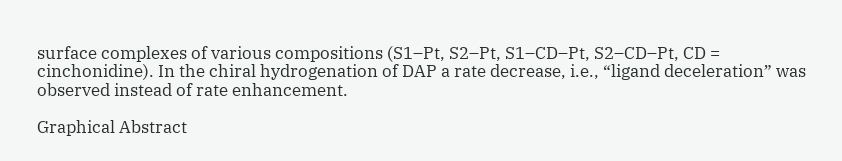surface complexes of various compositions (S1–Pt, S2–Pt, S1–CD–Pt, S2–CD–Pt, CD = cinchonidine). In the chiral hydrogenation of DAP a rate decrease, i.e., “ligand deceleration” was observed instead of rate enhancement.

Graphical Abstract